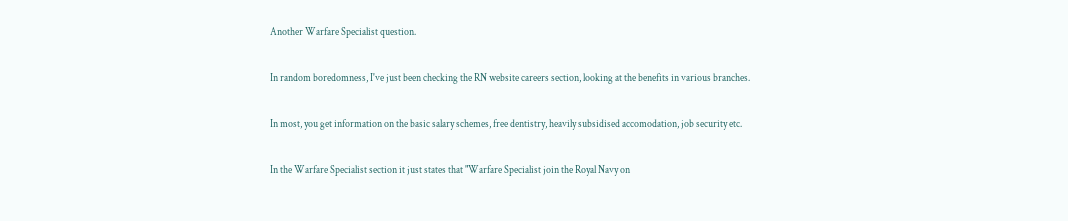Another Warfare Specialist question.

In random boredomness, I've just been checking the RN website careers section, looking at the benefits in various branches.

In most, you get information on the basic salary schemes, free dentistry, heavily subsidised accomodation, job security etc.

In the Warfare Specialist section it just states that "Warfare Specialist join the Royal Navy on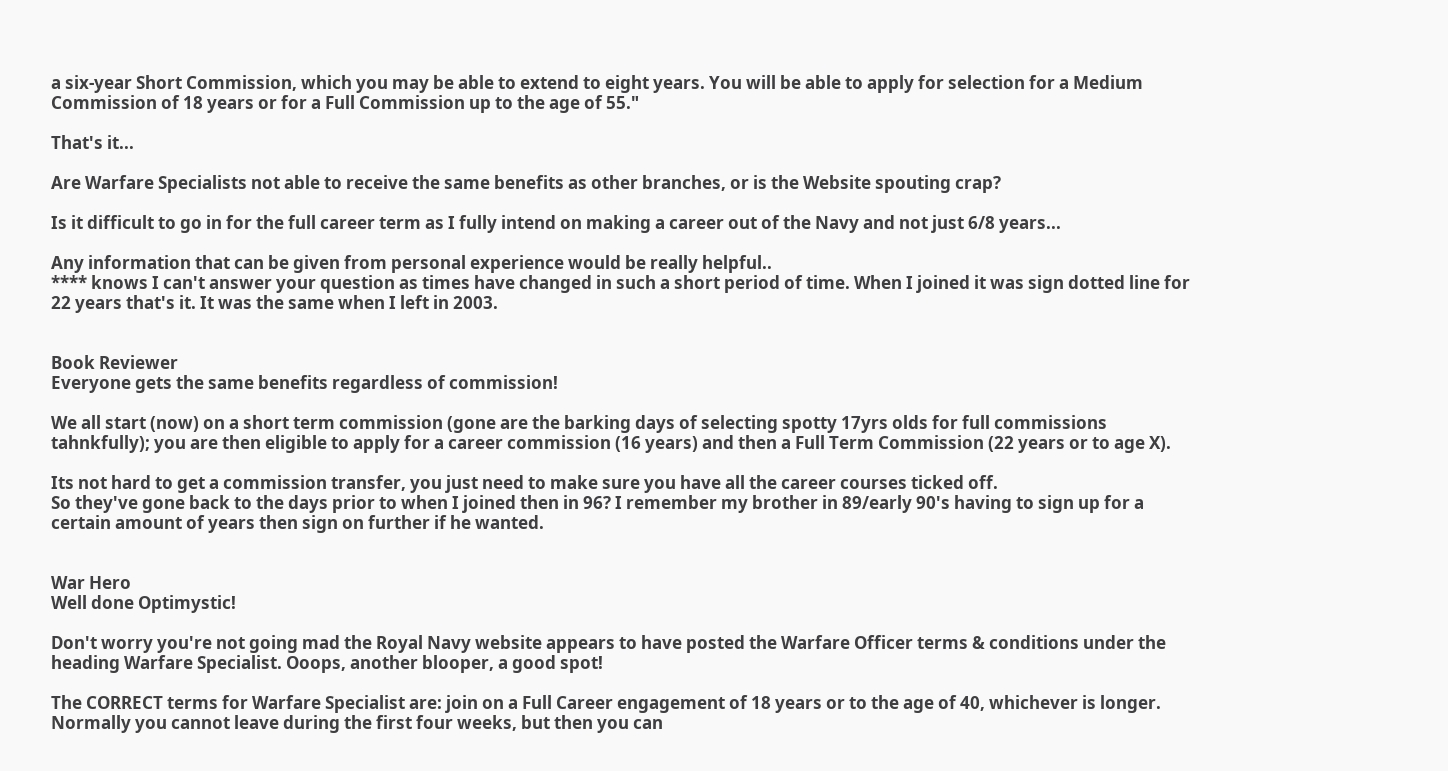a six-year Short Commission, which you may be able to extend to eight years. You will be able to apply for selection for a Medium Commission of 18 years or for a Full Commission up to the age of 55."

That's it...

Are Warfare Specialists not able to receive the same benefits as other branches, or is the Website spouting crap?

Is it difficult to go in for the full career term as I fully intend on making a career out of the Navy and not just 6/8 years...

Any information that can be given from personal experience would be really helpful..
**** knows I can't answer your question as times have changed in such a short period of time. When I joined it was sign dotted line for 22 years that's it. It was the same when I left in 2003.


Book Reviewer
Everyone gets the same benefits regardless of commission!

We all start (now) on a short term commission (gone are the barking days of selecting spotty 17yrs olds for full commissions tahnkfully); you are then eligible to apply for a career commission (16 years) and then a Full Term Commission (22 years or to age X).

Its not hard to get a commission transfer, you just need to make sure you have all the career courses ticked off.
So they've gone back to the days prior to when I joined then in 96? I remember my brother in 89/early 90's having to sign up for a certain amount of years then sign on further if he wanted.


War Hero
Well done Optimystic!

Don't worry you're not going mad the Royal Navy website appears to have posted the Warfare Officer terms & conditions under the heading Warfare Specialist. Ooops, another blooper, a good spot!

The CORRECT terms for Warfare Specialist are: join on a Full Career engagement of 18 years or to the age of 40, whichever is longer. Normally you cannot leave during the first four weeks, but then you can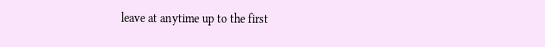leave at anytime up to the first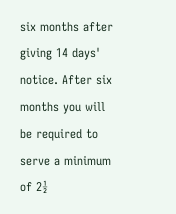six months after giving 14 days' notice. After six months you will be required to serve a minimum of 2½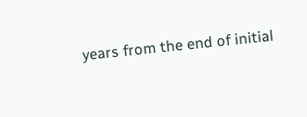years from the end of initial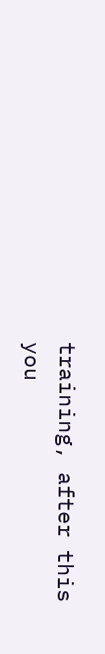training, after this you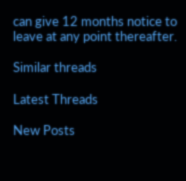can give 12 months notice to leave at any point thereafter.

Similar threads

Latest Threads

New Posts